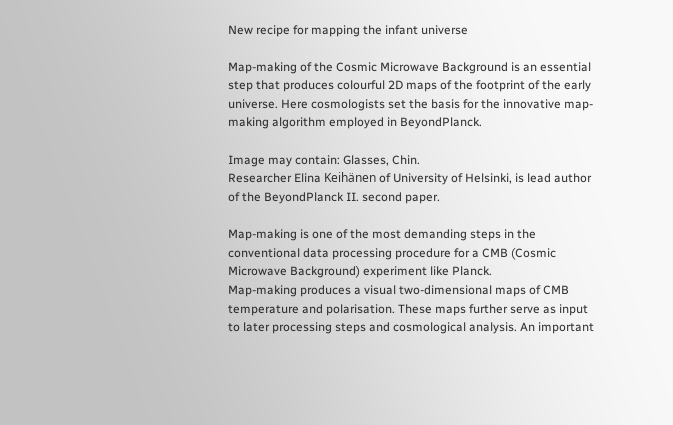New recipe for mapping the infant universe

Map-making of the Cosmic Microwave Background is an essential step that produces colourful 2D maps of the footprint of the early universe. Here cosmologists set the basis for the innovative map-making algorithm employed in BeyondPlanck.

Image may contain: Glasses, Chin.
Researcher Elina Keihänen of University of Helsinki, is lead author of the BeyondPlanck II. second paper.

Map-making is one of the most demanding steps in the conventional data processing procedure for a CMB (Cosmic Microwave Background) experiment like Planck.
Map-making produces a visual two-dimensional maps of CMB temperature and polarisation. These maps further serve as input to later processing steps and cosmological analysis. An important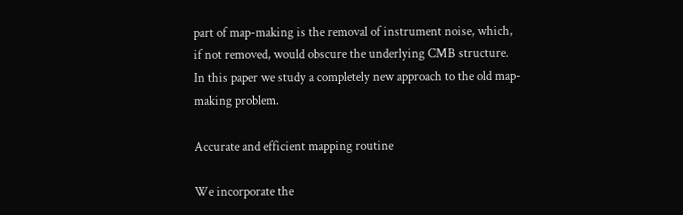part of map-making is the removal of instrument noise, which, if not removed, would obscure the underlying CMB structure. In this paper we study a completely new approach to the old map-making problem.

Accurate and efficient mapping routine

We incorporate the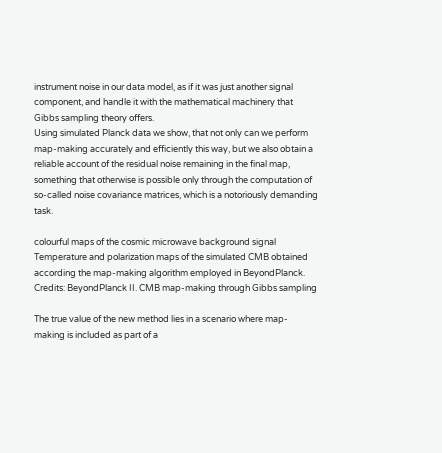instrument noise in our data model, as if it was just another signal component, and handle it with the mathematical machinery that Gibbs sampling theory offers.
Using simulated Planck data we show, that not only can we perform map-making accurately and efficiently this way, but we also obtain a reliable account of the residual noise remaining in the final map, something that otherwise is possible only through the computation of so-called noise covariance matrices, which is a notoriously demanding task.

colourful maps of the cosmic microwave background signal
Temperature and polarization maps of the simulated CMB obtained according the map-making algorithm employed in BeyondPlanck. Credits: BeyondPlanck II. CMB map-making through Gibbs sampling

The true value of the new method lies in a scenario where map-making is included as part of a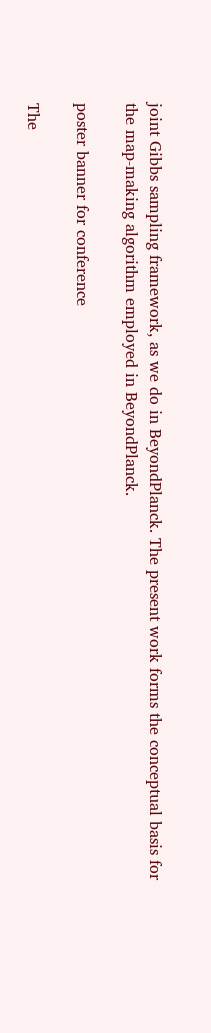joint Gibbs sampling framework, as we do in BeyondPlanck. The present work forms the conceptual basis for the map-making algorithm employed in BeyondPlanck.

poster banner for conference

The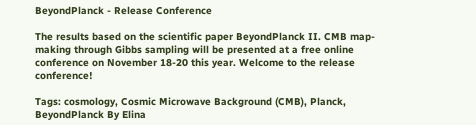BeyondPlanck - Release Conference

The results based on the scientific paper BeyondPlanck II. CMB map-making through Gibbs sampling will be presented at a free online conference on November 18-20 this year. Welcome to the release conference!

Tags: cosmology, Cosmic Microwave Background (CMB), Planck, BeyondPlanck By Elina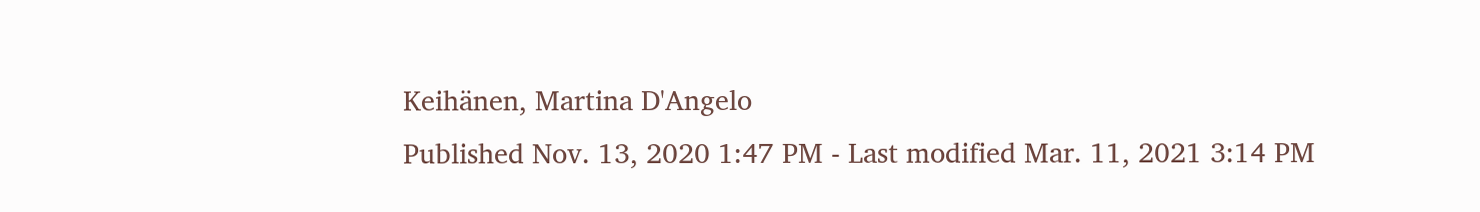Keihänen, Martina D'Angelo
Published Nov. 13, 2020 1:47 PM - Last modified Mar. 11, 2021 3:14 PM